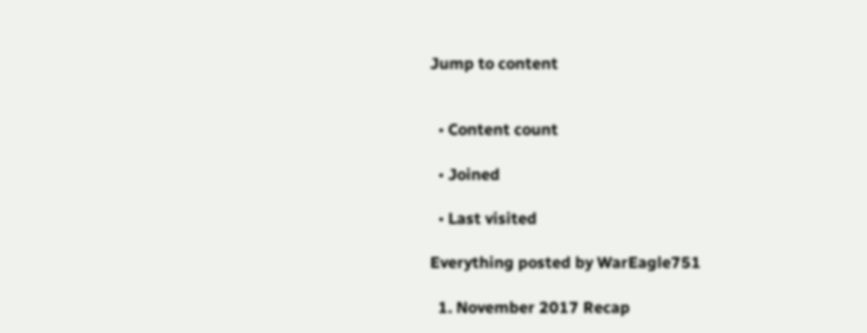Jump to content


  • Content count

  • Joined

  • Last visited

Everything posted by WarEagle751

  1. November 2017 Recap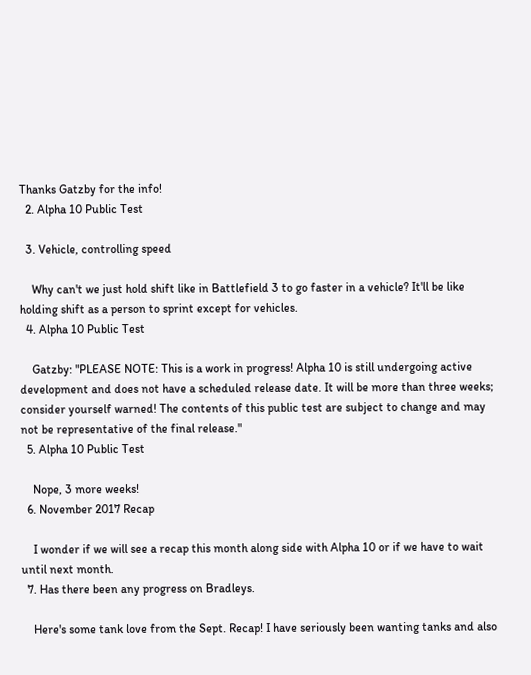Thanks Gatzby for the info!
  2. Alpha 10 Public Test

  3. Vehicle, controlling speed

    Why can't we just hold shift like in Battlefield 3 to go faster in a vehicle? It'll be like holding shift as a person to sprint except for vehicles.
  4. Alpha 10 Public Test

    Gatzby: "PLEASE NOTE: This is a work in progress! Alpha 10 is still undergoing active development and does not have a scheduled release date. It will be more than three weeks; consider yourself warned! The contents of this public test are subject to change and may not be representative of the final release."
  5. Alpha 10 Public Test

    Nope, 3 more weeks!
  6. November 2017 Recap

    I wonder if we will see a recap this month along side with Alpha 10 or if we have to wait until next month.
  7. Has there been any progress on Bradleys.

    Here's some tank love from the Sept. Recap! I have seriously been wanting tanks and also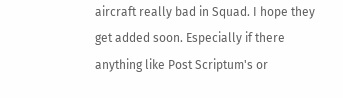aircraft really bad in Squad. I hope they get added soon. Especially if there anything like Post Scriptum's or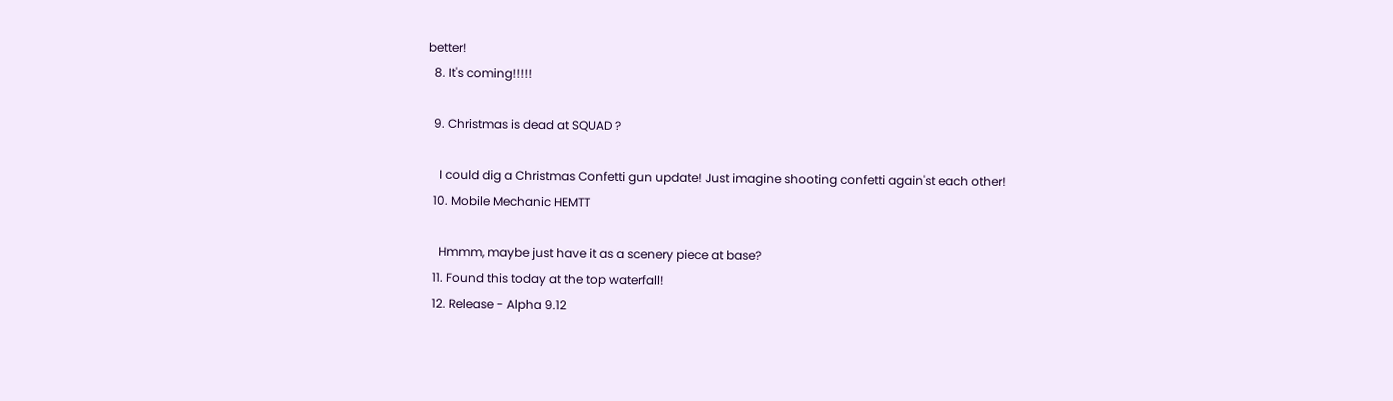better!
  8. It's coming!!!!!

  9. Christmas is dead at SQUAD ?

    I could dig a Christmas Confetti gun update! Just imagine shooting confetti again'st each other!
  10. Mobile Mechanic HEMTT

    Hmmm, maybe just have it as a scenery piece at base?
  11. Found this today at the top waterfall!
  12. Release - Alpha 9.12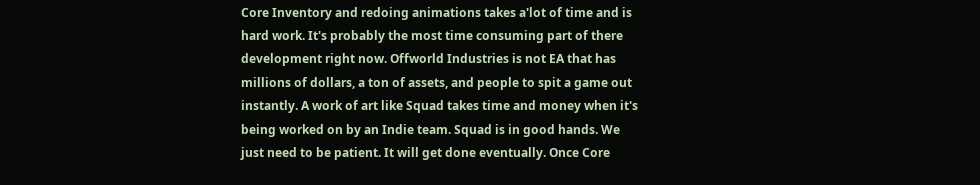Core Inventory and redoing animations takes a'lot of time and is hard work. It's probably the most time consuming part of there development right now. Offworld Industries is not EA that has millions of dollars, a ton of assets, and people to spit a game out instantly. A work of art like Squad takes time and money when it's being worked on by an Indie team. Squad is in good hands. We just need to be patient. It will get done eventually. Once Core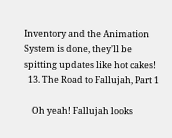Inventory and the Animation System is done, they'll be spitting updates like hot cakes!
  13. The Road to Fallujah, Part 1

    Oh yeah! Fallujah looks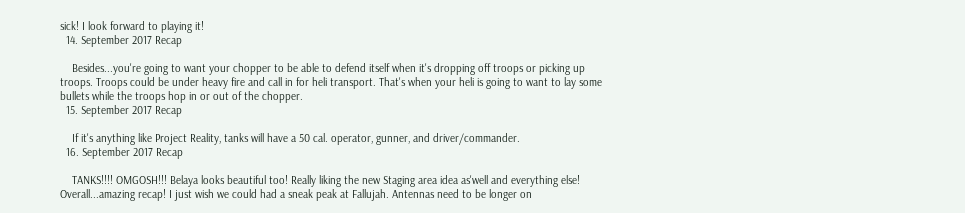sick! I look forward to playing it!
  14. September 2017 Recap

    Besides...you're going to want your chopper to be able to defend itself when it's dropping off troops or picking up troops. Troops could be under heavy fire and call in for heli transport. That's when your heli is going to want to lay some bullets while the troops hop in or out of the chopper.
  15. September 2017 Recap

    If it's anything like Project Reality, tanks will have a 50 cal. operator, gunner, and driver/commander.
  16. September 2017 Recap

    TANKS!!!! OMGOSH!!! Belaya looks beautiful too! Really liking the new Staging area idea as'well and everything else! Overall...amazing recap! I just wish we could had a sneak peak at Fallujah. Antennas need to be longer on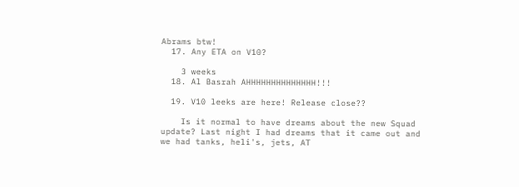Abrams btw!
  17. Any ETA on V10?

    3 weeks
  18. Al Basrah AHHHHHHHHHHHHHH!!!

  19. V10 leeks are here! Release close??

    Is it normal to have dreams about the new Squad update? Last night I had dreams that it came out and we had tanks, heli's, jets, AT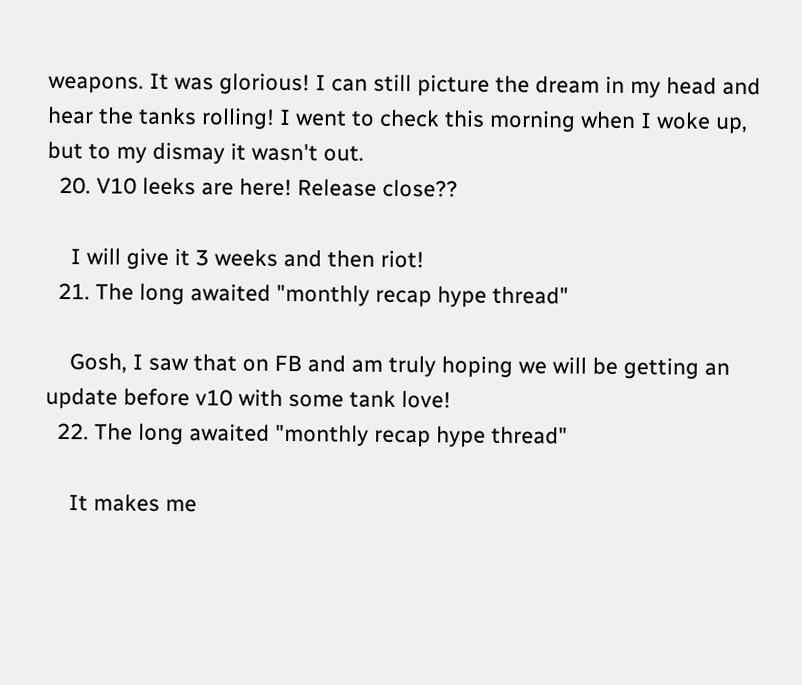weapons. It was glorious! I can still picture the dream in my head and hear the tanks rolling! I went to check this morning when I woke up, but to my dismay it wasn't out.
  20. V10 leeks are here! Release close??

    I will give it 3 weeks and then riot!
  21. The long awaited "monthly recap hype thread"

    Gosh, I saw that on FB and am truly hoping we will be getting an update before v10 with some tank love!
  22. The long awaited "monthly recap hype thread"

    It makes me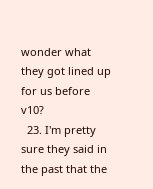wonder what they got lined up for us before v10?
  23. I'm pretty sure they said in the past that the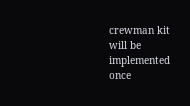crewman kit will be implemented once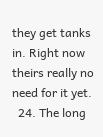they get tanks in. Right now theirs really no need for it yet.
  24. The long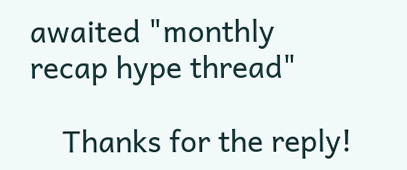awaited "monthly recap hype thread"

    Thanks for the reply!